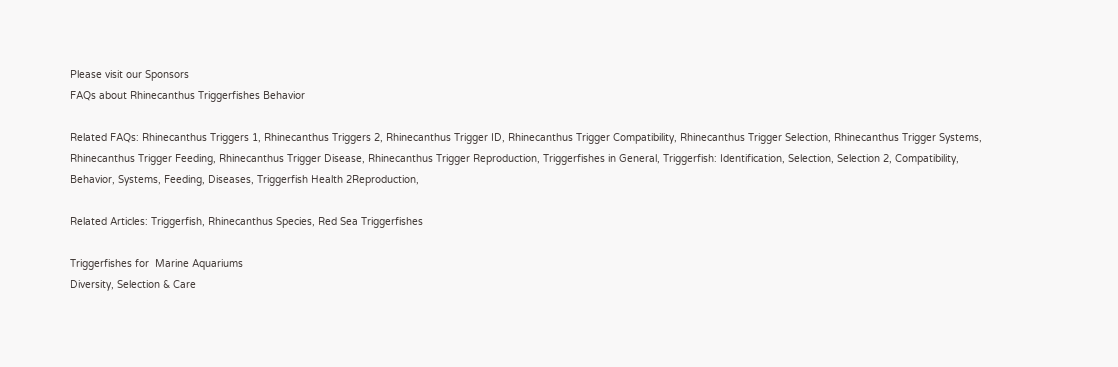Please visit our Sponsors
FAQs about Rhinecanthus Triggerfishes Behavior

Related FAQs: Rhinecanthus Triggers 1, Rhinecanthus Triggers 2, Rhinecanthus Trigger ID, Rhinecanthus Trigger Compatibility, Rhinecanthus Trigger Selection, Rhinecanthus Trigger Systems, Rhinecanthus Trigger Feeding, Rhinecanthus Trigger Disease, Rhinecanthus Trigger Reproduction, Triggerfishes in General, Triggerfish: Identification, Selection, Selection 2, Compatibility, Behavior, Systems, Feeding, Diseases, Triggerfish Health 2Reproduction,

Related Articles: Triggerfish, Rhinecanthus Species, Red Sea Triggerfishes

Triggerfishes for  Marine Aquariums
Diversity, Selection & Care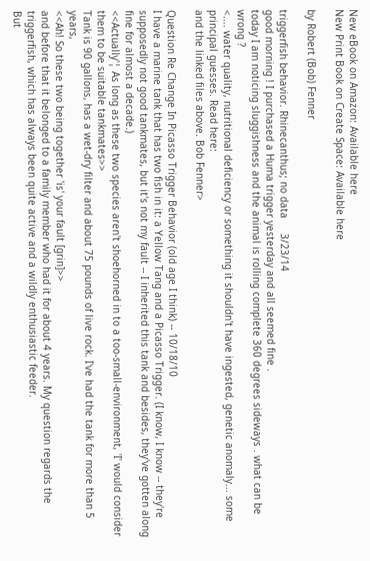New eBook on Amazon: Available here
New Print Book on Create Space: Available here

by Robert (Bob) Fenner

triggerfish behavior. Rhinecanthus; no data     3/23/14
good morning ! I purchased a Huma trigger yesterday and all seemed fine .
today I am noticing sluggishness and the animal is rolling complete 360 degrees sideways . what can be wrong ?
<.... water quality, nutritional deficiency or something it shouldn't have ingested, genetic anomaly... some principal guesses. Read here:
and the linked files above. Bob Fenner>

Question Re Change In Picasso Trigger Behavior (old age I think) -- 10/18/10
I have a marine tank that has two fish in it: a Yellow Tang and a Picasso Trigger. (I know, I know -- they're supposedly not good tankmates, but it's not my fault -- I inherited this tank and besides, they've gotten along fine for almost a decade.)
<<Actually'¦ As long as these two species aren't shoehorned in to a too-small-environment, 'I' would consider them to be suitable tankmates>>
Tank is 90 gallons, has a wet-dry filter and about 75 pounds of live rock. I've had the tank for more than 5 years,
<<Ah! So these two being together 'is' your fault [grin]>>
and before that it belonged to a family member who had it for about 4 years. My question regards the triggerfish, which has always been quite active and a wildly enthusiastic feeder.
But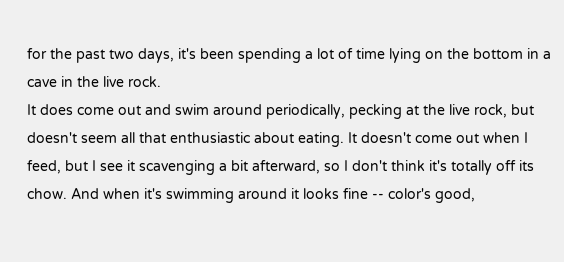for the past two days, it's been spending a lot of time lying on the bottom in a cave in the live rock.
It does come out and swim around periodically, pecking at the live rock, but doesn't seem all that enthusiastic about eating. It doesn't come out when I feed, but I see it scavenging a bit afterward, so I don't think it's totally off its chow. And when it's swimming around it looks fine -- color's good,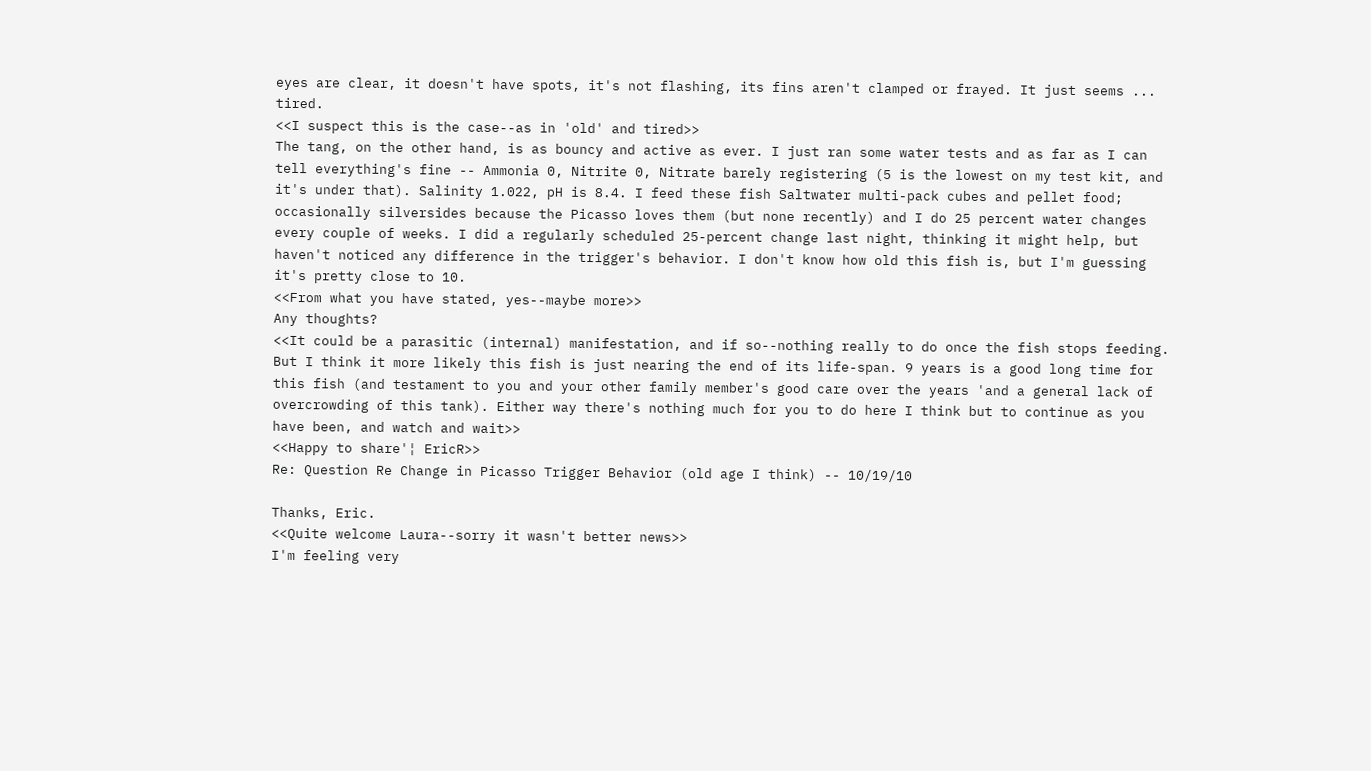eyes are clear, it doesn't have spots, it's not flashing, its fins aren't clamped or frayed. It just seems ... tired.
<<I suspect this is the case--as in 'old' and tired>>
The tang, on the other hand, is as bouncy and active as ever. I just ran some water tests and as far as I can tell everything's fine -- Ammonia 0, Nitrite 0, Nitrate barely registering (5 is the lowest on my test kit, and it's under that). Salinity 1.022, pH is 8.4. I feed these fish Saltwater multi-pack cubes and pellet food; occasionally silversides because the Picasso loves them (but none recently) and I do 25 percent water changes every couple of weeks. I did a regularly scheduled 25-percent change last night, thinking it might help, but haven't noticed any difference in the trigger's behavior. I don't know how old this fish is, but I'm guessing it's pretty close to 10.
<<From what you have stated, yes--maybe more>>
Any thoughts?
<<It could be a parasitic (internal) manifestation, and if so--nothing really to do once the fish stops feeding. But I think it more likely this fish is just nearing the end of its life-span. 9 years is a good long time for this fish (and testament to you and your other family member's good care over the years 'and a general lack of overcrowding of this tank). Either way there's nothing much for you to do here I think but to continue as you have been, and watch and wait>>
<<Happy to share'¦ EricR>>
Re: Question Re Change in Picasso Trigger Behavior (old age I think) -- 10/19/10

Thanks, Eric.
<<Quite welcome Laura--sorry it wasn't better news>>
I'm feeling very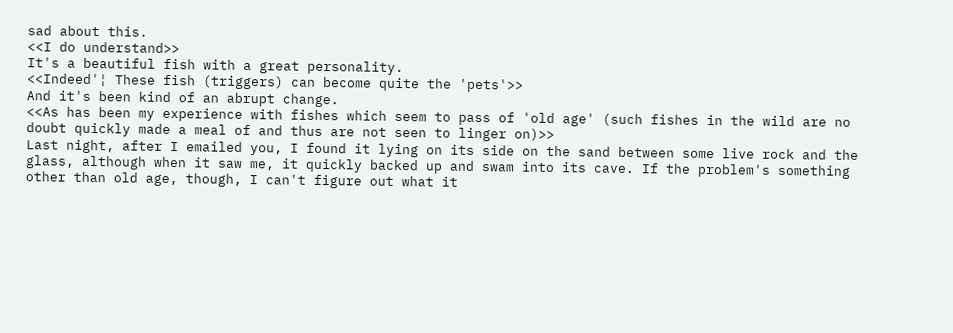sad about this.
<<I do understand>>
It's a beautiful fish with a great personality.
<<Indeed'¦ These fish (triggers) can become quite the 'pets'>>
And it's been kind of an abrupt change.
<<As has been my experience with fishes which seem to pass of 'old age' (such fishes in the wild are no doubt quickly made a meal of and thus are not seen to linger on)>>
Last night, after I emailed you, I found it lying on its side on the sand between some live rock and the glass, although when it saw me, it quickly backed up and swam into its cave. If the problem's something other than old age, though, I can't figure out what it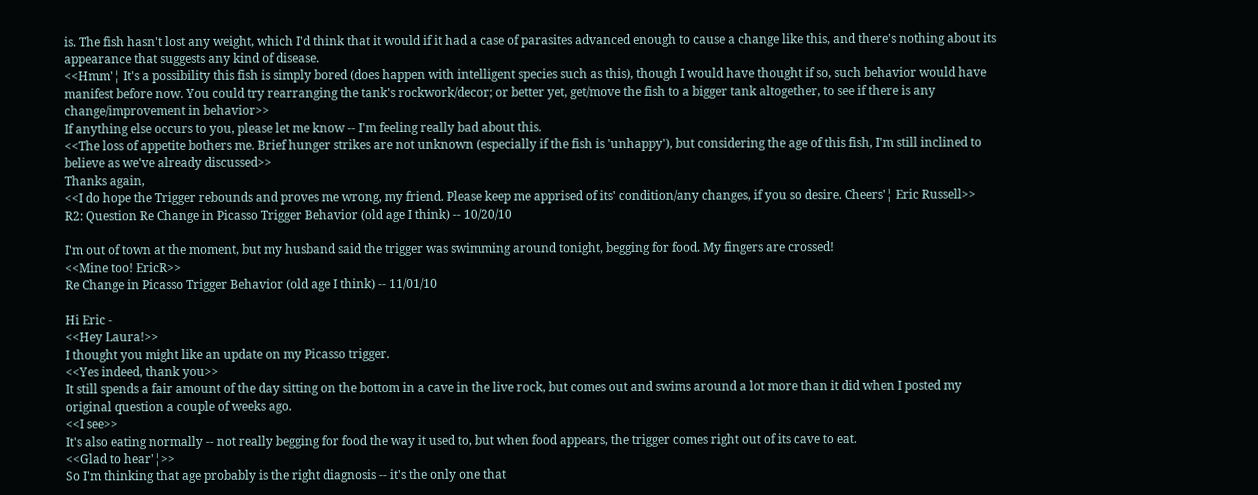is. The fish hasn't lost any weight, which I'd think that it would if it had a case of parasites advanced enough to cause a change like this, and there's nothing about its appearance that suggests any kind of disease.
<<Hmm'¦ It's a possibility this fish is simply bored (does happen with intelligent species such as this), though I would have thought if so, such behavior would have manifest before now. You could try rearranging the tank's rockwork/decor; or better yet, get/move the fish to a bigger tank altogether, to see if there is any change/improvement in behavior>>
If anything else occurs to you, please let me know -- I'm feeling really bad about this.
<<The loss of appetite bothers me. Brief hunger strikes are not unknown (especially if the fish is 'unhappy'), but considering the age of this fish, I'm still inclined to believe as we've already discussed>>
Thanks again,
<<I do hope the Trigger rebounds and proves me wrong, my friend. Please keep me apprised of its' condition/any changes, if you so desire. Cheers'¦ Eric Russell>>
R2: Question Re Change in Picasso Trigger Behavior (old age I think) -- 10/20/10

I'm out of town at the moment, but my husband said the trigger was swimming around tonight, begging for food. My fingers are crossed!
<<Mine too! EricR>>
Re Change in Picasso Trigger Behavior (old age I think) -- 11/01/10

Hi Eric -
<<Hey Laura!>>
I thought you might like an update on my Picasso trigger.
<<Yes indeed, thank you>>
It still spends a fair amount of the day sitting on the bottom in a cave in the live rock, but comes out and swims around a lot more than it did when I posted my original question a couple of weeks ago.
<<I see>>
It's also eating normally -- not really begging for food the way it used to, but when food appears, the trigger comes right out of its cave to eat.
<<Glad to hear'¦>>
So I'm thinking that age probably is the right diagnosis -- it's the only one that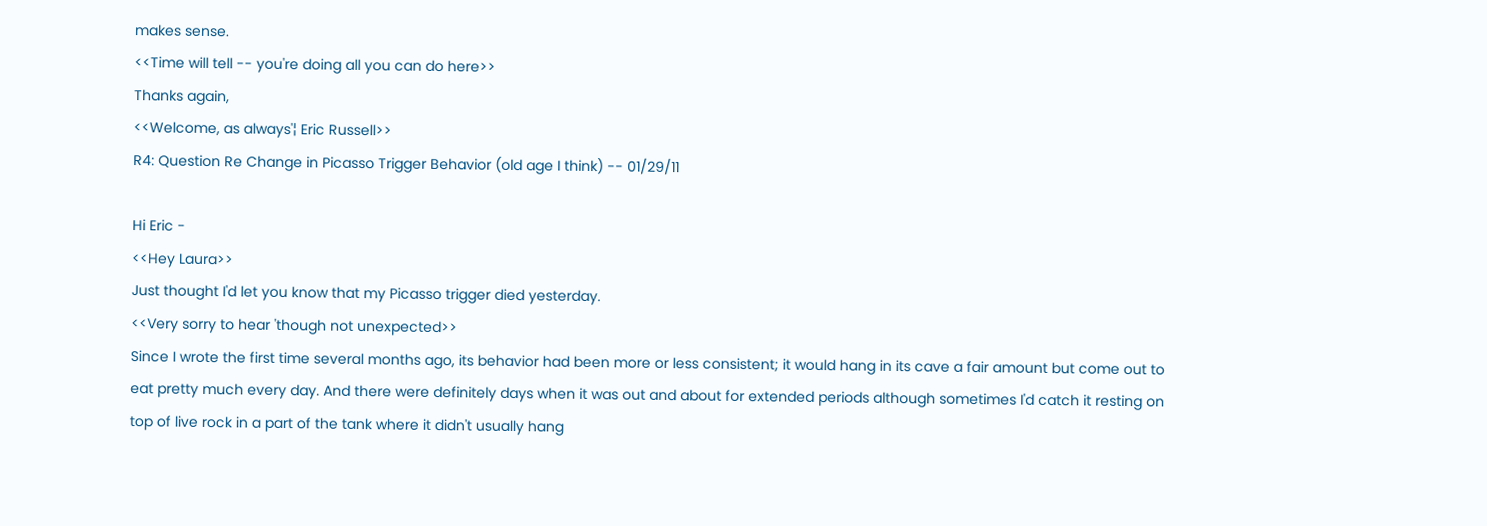makes sense.
<<Time will tell -- you're doing all you can do here>>
Thanks again,
<<Welcome, as always'¦ Eric Russell>>
R4: Question Re Change in Picasso Trigger Behavior (old age I think) -- 01/29/11

Hi Eric -
<<Hey Laura>>
Just thought I'd let you know that my Picasso trigger died yesterday.
<<Very sorry to hear 'though not unexpected>>
Since I wrote the first time several months ago, its behavior had been more or less consistent; it would hang in its cave a fair amount but come out to eat pretty much every day. And there were definitely days when it was out and about for extended periods although sometimes I'd catch it resting on top of live rock in a part of the tank where it didn't usually hang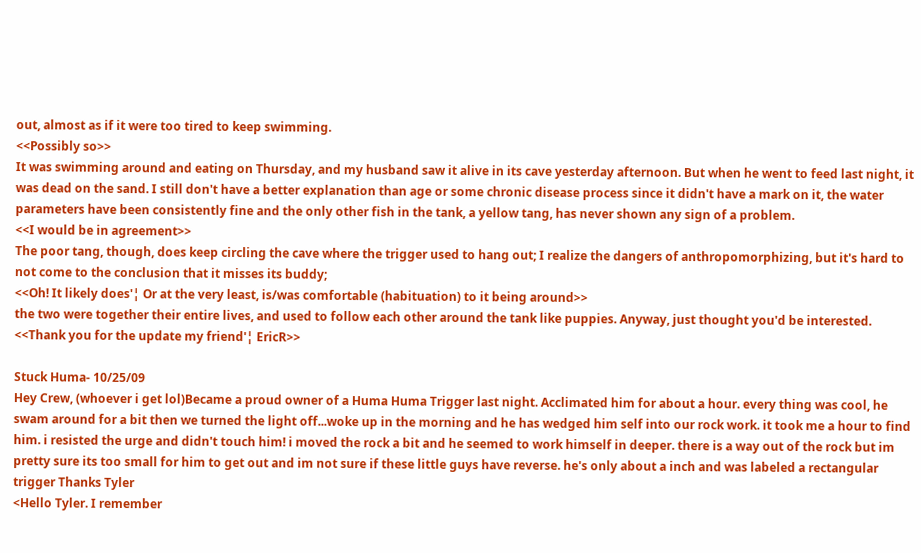out, almost as if it were too tired to keep swimming.
<<Possibly so>>
It was swimming around and eating on Thursday, and my husband saw it alive in its cave yesterday afternoon. But when he went to feed last night, it was dead on the sand. I still don't have a better explanation than age or some chronic disease process since it didn't have a mark on it, the water parameters have been consistently fine and the only other fish in the tank, a yellow tang, has never shown any sign of a problem.
<<I would be in agreement>>
The poor tang, though, does keep circling the cave where the trigger used to hang out; I realize the dangers of anthropomorphizing, but it's hard to not come to the conclusion that it misses its buddy;
<<Oh! It likely does'¦ Or at the very least, is/was comfortable (habituation) to it being around>>
the two were together their entire lives, and used to follow each other around the tank like puppies. Anyway, just thought you'd be interested.
<<Thank you for the update my friend'¦ EricR>>

Stuck Huma- 10/25/09
Hey Crew, (whoever i get lol)Became a proud owner of a Huma Huma Trigger last night. Acclimated him for about a hour. every thing was cool, he swam around for a bit then we turned the light off...woke up in the morning and he has wedged him self into our rock work. it took me a hour to find him. i resisted the urge and didn't touch him! i moved the rock a bit and he seemed to work himself in deeper. there is a way out of the rock but im pretty sure its too small for him to get out and im not sure if these little guys have reverse. he's only about a inch and was labeled a rectangular trigger Thanks Tyler
<Hello Tyler. I remember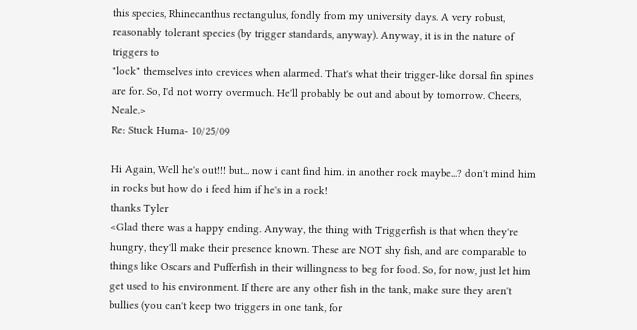this species, Rhinecanthus rectangulus, fondly from my university days. A very robust, reasonably tolerant species (by trigger standards, anyway). Anyway, it is in the nature of triggers to
"lock" themselves into crevices when alarmed. That's what their trigger-like dorsal fin spines are for. So, I'd not worry overmuch. He'll probably be out and about by tomorrow. Cheers, Neale.>
Re: Stuck Huma- 10/25/09

Hi Again, Well he's out!!! but... now i cant find him. in another rock maybe...? don't mind him in rocks but how do i feed him if he's in a rock!
thanks Tyler
<Glad there was a happy ending. Anyway, the thing with Triggerfish is that when they're hungry, they'll make their presence known. These are NOT shy fish, and are comparable to things like Oscars and Pufferfish in their willingness to beg for food. So, for now, just let him get used to his environment. If there are any other fish in the tank, make sure they aren't bullies (you can't keep two triggers in one tank, for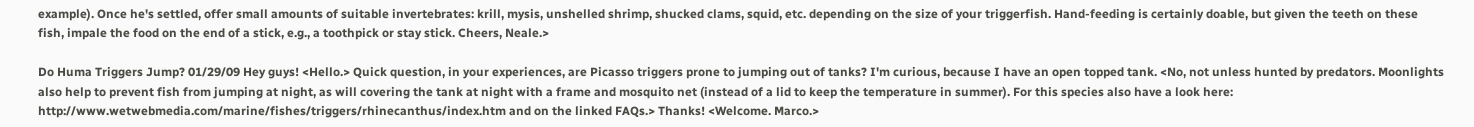example). Once he's settled, offer small amounts of suitable invertebrates: krill, mysis, unshelled shrimp, shucked clams, squid, etc. depending on the size of your triggerfish. Hand-feeding is certainly doable, but given the teeth on these fish, impale the food on the end of a stick, e.g., a toothpick or stay stick. Cheers, Neale.>

Do Huma Triggers Jump? 01/29/09 Hey guys! <Hello.> Quick question, in your experiences, are Picasso triggers prone to jumping out of tanks? I'm curious, because I have an open topped tank. <No, not unless hunted by predators. Moonlights also help to prevent fish from jumping at night, as will covering the tank at night with a frame and mosquito net (instead of a lid to keep the temperature in summer). For this species also have a look here: http://www.wetwebmedia.com/marine/fishes/triggers/rhinecanthus/index.htm and on the linked FAQs.> Thanks! <Welcome. Marco.>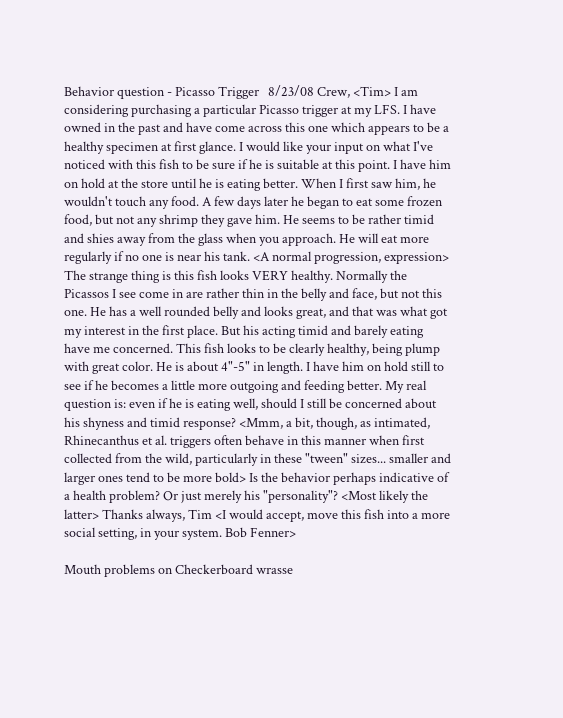Behavior question - Picasso Trigger   8/23/08 Crew, <Tim> I am considering purchasing a particular Picasso trigger at my LFS. I have owned in the past and have come across this one which appears to be a healthy specimen at first glance. I would like your input on what I've noticed with this fish to be sure if he is suitable at this point. I have him on hold at the store until he is eating better. When I first saw him, he wouldn't touch any food. A few days later he began to eat some frozen food, but not any shrimp they gave him. He seems to be rather timid and shies away from the glass when you approach. He will eat more regularly if no one is near his tank. <A normal progression, expression> The strange thing is this fish looks VERY healthy. Normally the Picassos I see come in are rather thin in the belly and face, but not this one. He has a well rounded belly and looks great, and that was what got my interest in the first place. But his acting timid and barely eating have me concerned. This fish looks to be clearly healthy, being plump with great color. He is about 4"-5" in length. I have him on hold still to see if he becomes a little more outgoing and feeding better. My real question is: even if he is eating well, should I still be concerned about his shyness and timid response? <Mmm, a bit, though, as intimated, Rhinecanthus et al. triggers often behave in this manner when first collected from the wild, particularly in these "tween" sizes... smaller and larger ones tend to be more bold> Is the behavior perhaps indicative of a health problem? Or just merely his "personality"? <Most likely the latter> Thanks always, Tim <I would accept, move this fish into a more social setting, in your system. Bob Fenner>

Mouth problems on Checkerboard wrasse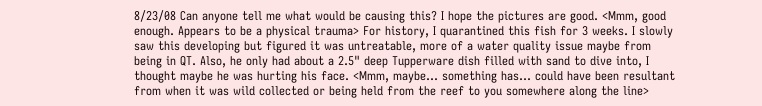8/23/08 Can anyone tell me what would be causing this? I hope the pictures are good. <Mmm, good enough. Appears to be a physical trauma> For history, I quarantined this fish for 3 weeks. I slowly saw this developing but figured it was untreatable, more of a water quality issue maybe from being in QT. Also, he only had about a 2.5" deep Tupperware dish filled with sand to dive into, I thought maybe he was hurting his face. <Mmm, maybe... something has... could have been resultant from when it was wild collected or being held from the reef to you somewhere along the line>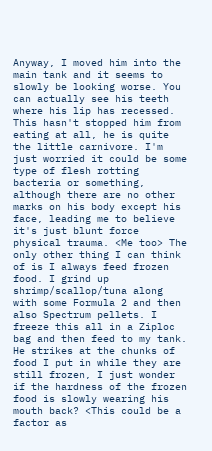Anyway, I moved him into the main tank and it seems to slowly be looking worse. You can actually see his teeth where his lip has recessed. This hasn't stopped him from eating at all, he is quite the little carnivore. I'm just worried it could be some type of flesh rotting bacteria or something, although there are no other marks on his body except his face, leading me to believe it's just blunt force physical trauma. <Me too> The only other thing I can think of is I always feed frozen food. I grind up shrimp/scallop/tuna along with some Formula 2 and then also Spectrum pellets. I freeze this all in a Ziploc bag and then feed to my tank. He strikes at the chunks of food I put in while they are still frozen, I just wonder if the hardness of the frozen food is slowly wearing his mouth back? <This could be a factor as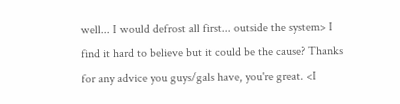well... I would defrost all first... outside the system> I find it hard to believe but it could be the cause? Thanks for any advice you guys/gals have, you're great. <I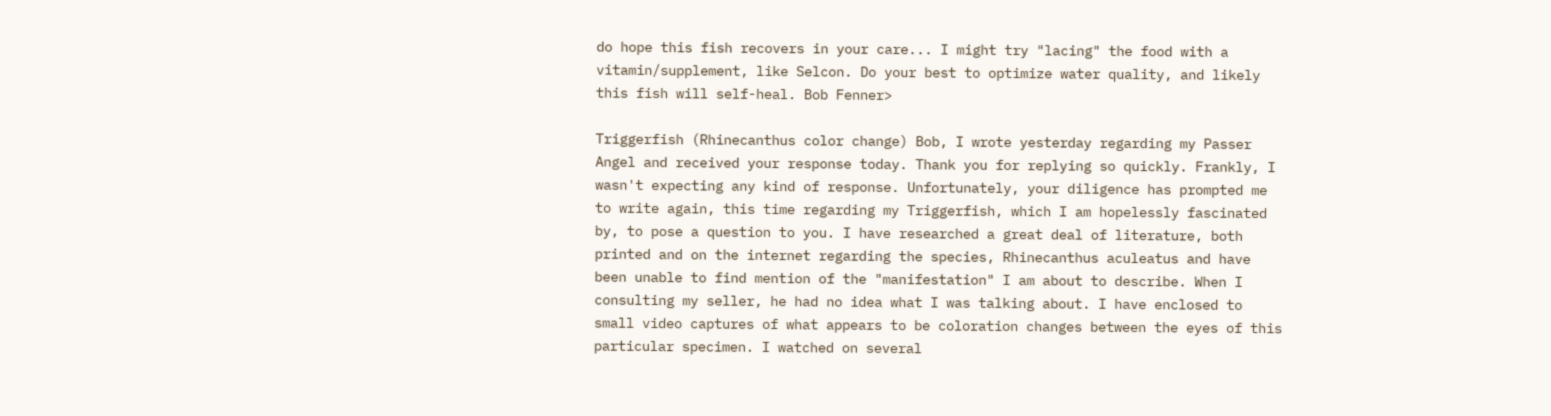do hope this fish recovers in your care... I might try "lacing" the food with a vitamin/supplement, like Selcon. Do your best to optimize water quality, and likely this fish will self-heal. Bob Fenner>

Triggerfish (Rhinecanthus color change) Bob, I wrote yesterday regarding my Passer Angel and received your response today. Thank you for replying so quickly. Frankly, I wasn't expecting any kind of response. Unfortunately, your diligence has prompted me to write again, this time regarding my Triggerfish, which I am hopelessly fascinated by, to pose a question to you. I have researched a great deal of literature, both printed and on the internet regarding the species, Rhinecanthus aculeatus and have been unable to find mention of the "manifestation" I am about to describe. When I consulting my seller, he had no idea what I was talking about. I have enclosed to small video captures of what appears to be coloration changes between the eyes of this particular specimen. I watched on several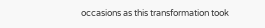occasions as this transformation took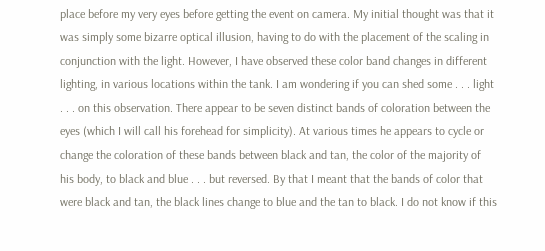place before my very eyes before getting the event on camera. My initial thought was that it was simply some bizarre optical illusion, having to do with the placement of the scaling in conjunction with the light. However, I have observed these color band changes in different lighting, in various locations within the tank. I am wondering if you can shed some . . . light . . . on this observation. There appear to be seven distinct bands of coloration between the eyes (which I will call his forehead for simplicity). At various times he appears to cycle or change the coloration of these bands between black and tan, the color of the majority of his body, to black and blue . . . but reversed. By that I meant that the bands of color that were black and tan, the black lines change to blue and the tan to black. I do not know if this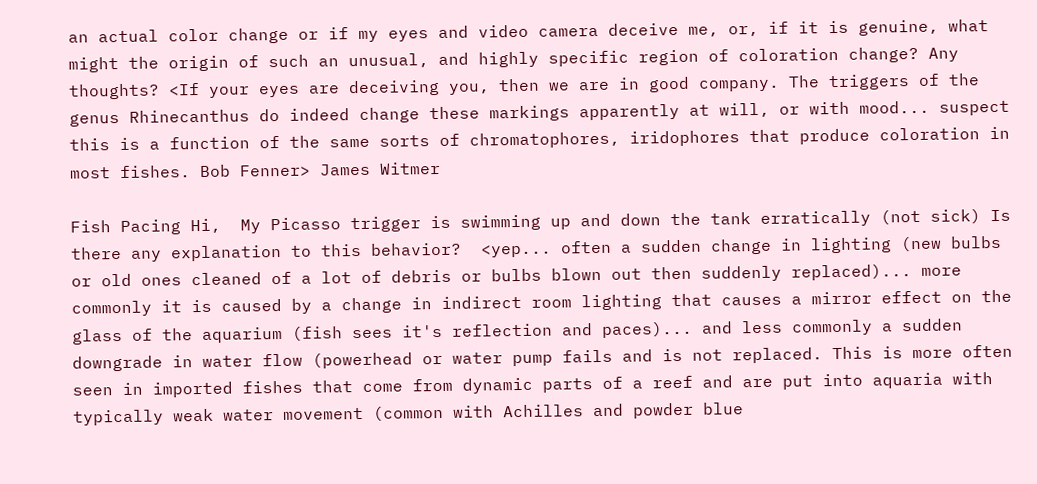an actual color change or if my eyes and video camera deceive me, or, if it is genuine, what might the origin of such an unusual, and highly specific region of coloration change? Any thoughts? <If your eyes are deceiving you, then we are in good company. The triggers of the genus Rhinecanthus do indeed change these markings apparently at will, or with mood... suspect this is a function of the same sorts of chromatophores, iridophores that produce coloration in most fishes. Bob Fenner> James Witmer

Fish Pacing Hi,  My Picasso trigger is swimming up and down the tank erratically (not sick) Is there any explanation to this behavior?  <yep... often a sudden change in lighting (new bulbs or old ones cleaned of a lot of debris or bulbs blown out then suddenly replaced)... more commonly it is caused by a change in indirect room lighting that causes a mirror effect on the glass of the aquarium (fish sees it's reflection and paces)... and less commonly a sudden downgrade in water flow (powerhead or water pump fails and is not replaced. This is more often seen in imported fishes that come from dynamic parts of a reef and are put into aquaria with typically weak water movement (common with Achilles and powder blue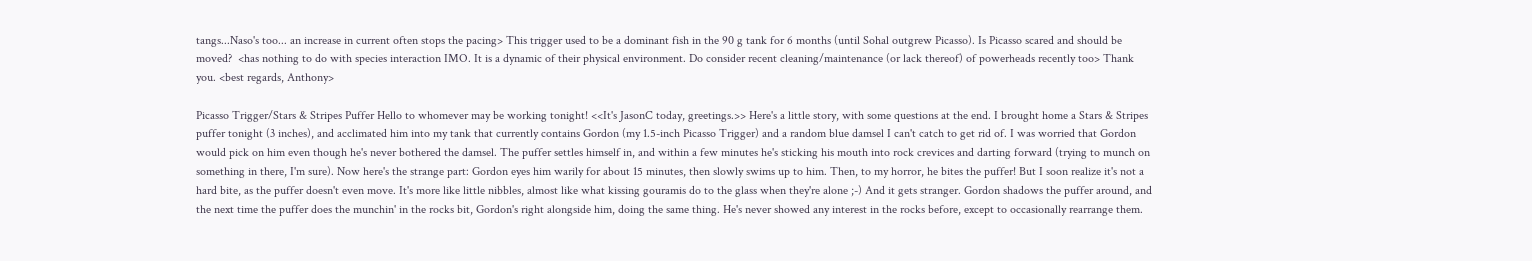tangs...Naso's too... an increase in current often stops the pacing> This trigger used to be a dominant fish in the 90 g tank for 6 months (until Sohal outgrew Picasso). Is Picasso scared and should be moved?  <has nothing to do with species interaction IMO. It is a dynamic of their physical environment. Do consider recent cleaning/maintenance (or lack thereof) of powerheads recently too> Thank you. <best regards, Anthony>

Picasso Trigger/Stars & Stripes Puffer Hello to whomever may be working tonight! <<It's JasonC today, greetings.>> Here's a little story, with some questions at the end. I brought home a Stars & Stripes puffer tonight (3 inches), and acclimated him into my tank that currently contains Gordon (my 1.5-inch Picasso Trigger) and a random blue damsel I can't catch to get rid of. I was worried that Gordon would pick on him even though he's never bothered the damsel. The puffer settles himself in, and within a few minutes he's sticking his mouth into rock crevices and darting forward (trying to munch on something in there, I'm sure). Now here's the strange part: Gordon eyes him warily for about 15 minutes, then slowly swims up to him. Then, to my horror, he bites the puffer! But I soon realize it's not a hard bite, as the puffer doesn't even move. It's more like little nibbles, almost like what kissing gouramis do to the glass when they're alone ;-) And it gets stranger. Gordon shadows the puffer around, and the next time the puffer does the munchin' in the rocks bit, Gordon's right alongside him, doing the same thing. He's never showed any interest in the rocks before, except to occasionally rearrange them.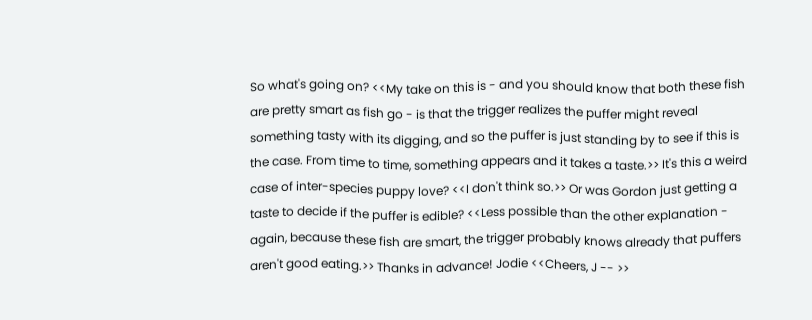So what's going on? <<My take on this is - and you should know that both these fish are pretty smart as fish go - is that the trigger realizes the puffer might reveal something tasty with its digging, and so the puffer is just standing by to see if this is the case. From time to time, something appears and it takes a taste.>> It's this a weird case of inter-species puppy love? <<I don't think so.>> Or was Gordon just getting a taste to decide if the puffer is edible? <<Less possible than the other explanation - again, because these fish are smart, the trigger probably knows already that puffers aren't good eating.>> Thanks in advance! Jodie <<Cheers, J -- >>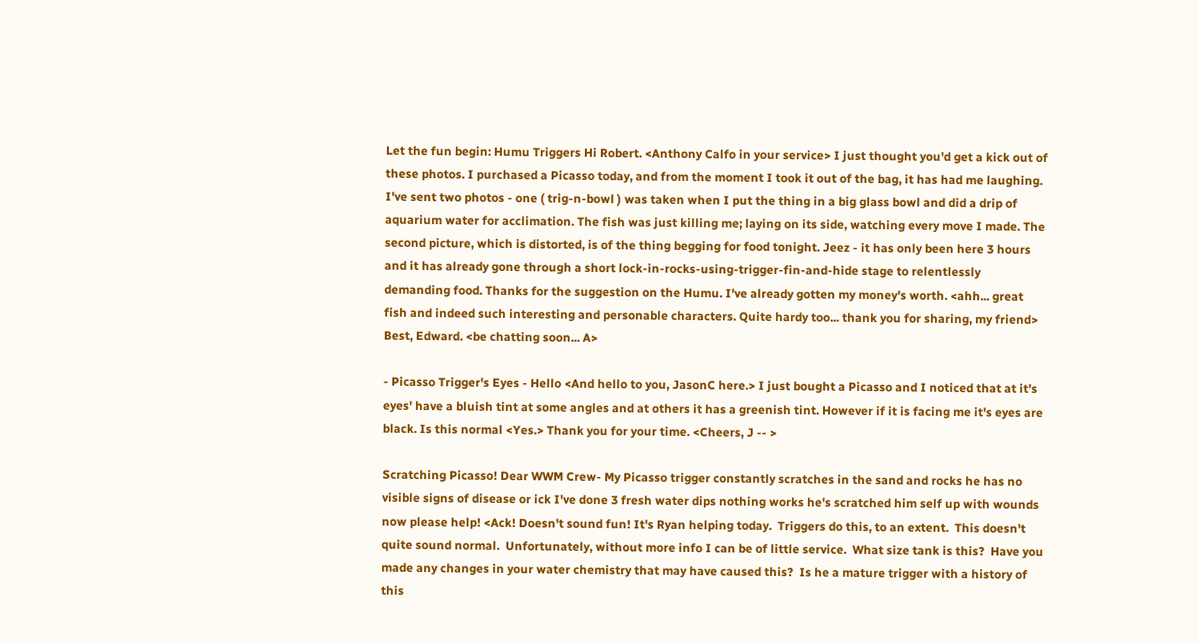Let the fun begin: Humu Triggers Hi Robert. <Anthony Calfo in your service> I just thought you'd get a kick out of these photos. I purchased a Picasso today, and from the moment I took it out of the bag, it has had me laughing. I've sent two photos - one ( trig-n-bowl ) was taken when I put the thing in a big glass bowl and did a drip of aquarium water for acclimation. The fish was just killing me; laying on its side, watching every move I made. The second picture, which is distorted, is of the thing begging for food tonight. Jeez - it has only been here 3 hours and it has already gone through a short lock-in-rocks-using-trigger-fin-and-hide stage to relentlessly demanding food. Thanks for the suggestion on the Humu. I've already gotten my money's worth. <ahh... great fish and indeed such interesting and personable characters. Quite hardy too... thank you for sharing, my friend> Best, Edward. <be chatting soon... A>

- Picasso Trigger's Eyes - Hello <And hello to you, JasonC here.> I just bought a Picasso and I noticed that at it's eyes' have a bluish tint at some angles and at others it has a greenish tint. However if it is facing me it's eyes are black. Is this normal <Yes.> Thank you for your time. <Cheers, J -- >

Scratching Picasso! Dear WWM Crew- My Picasso trigger constantly scratches in the sand and rocks he has no visible signs of disease or ick I've done 3 fresh water dips nothing works he's scratched him self up with wounds now please help! <Ack! Doesn't sound fun! It's Ryan helping today.  Triggers do this, to an extent.  This doesn't quite sound normal.  Unfortunately, without more info I can be of little service.  What size tank is this?  Have you made any changes in your water chemistry that may have caused this?  Is he a mature trigger with a history of this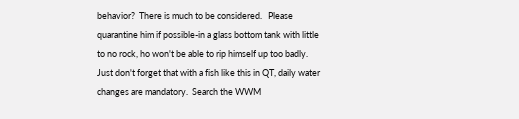behavior?  There is much to be considered.   Please quarantine him if possible-in a glass bottom tank with little to no rock, ho won't be able to rip himself up too badly.  Just don't forget that with a fish like this in QT, daily water changes are mandatory.  Search the WWM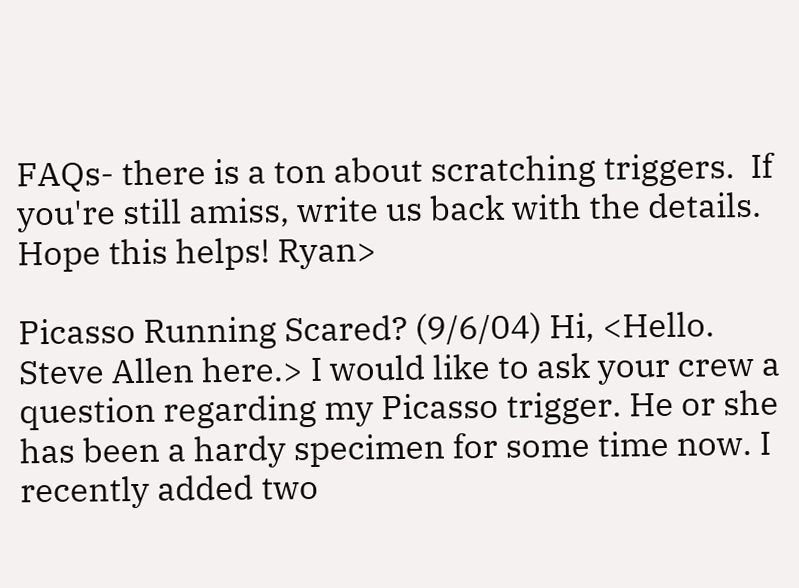FAQs- there is a ton about scratching triggers.  If you're still amiss, write us back with the details.  Hope this helps! Ryan>

Picasso Running Scared? (9/6/04) Hi, <Hello. Steve Allen here.> I would like to ask your crew a question regarding my Picasso trigger. He or she has been a hardy specimen for some time now. I recently added two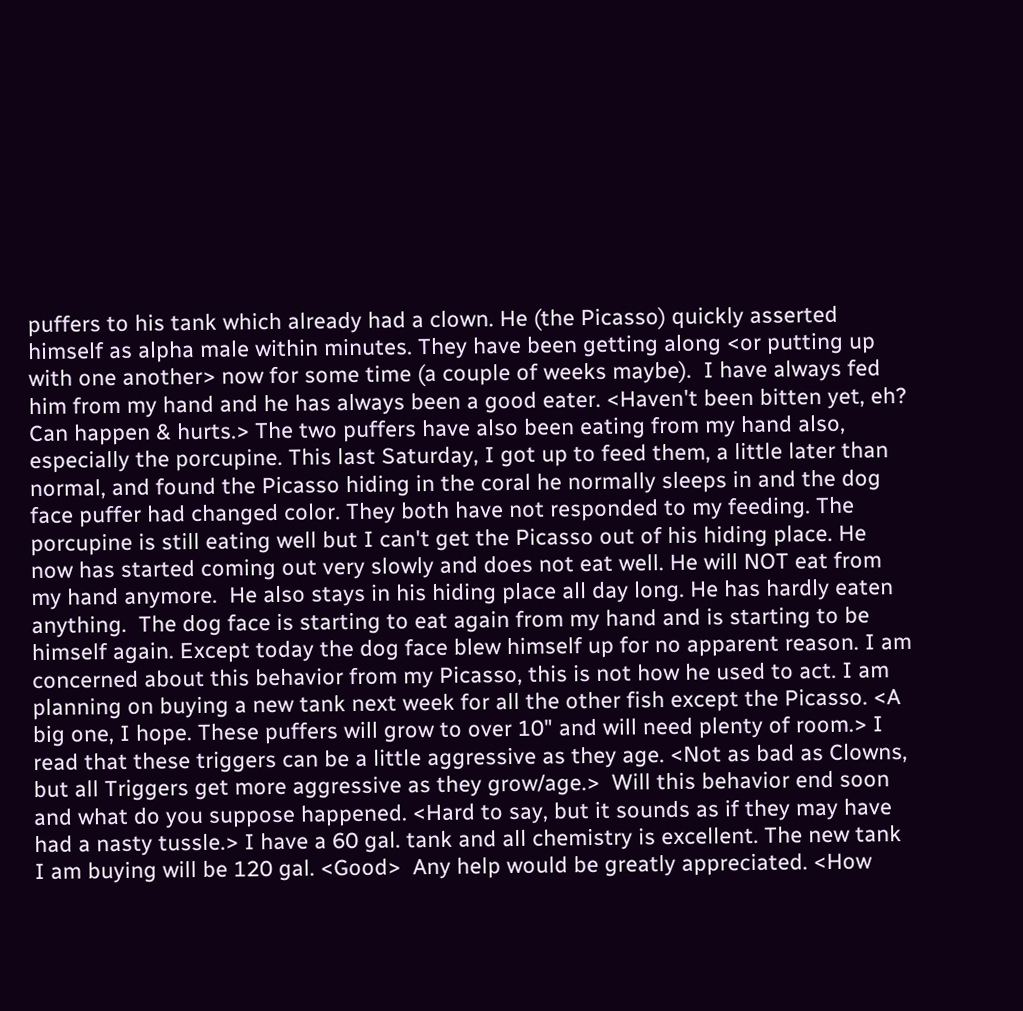puffers to his tank which already had a clown. He (the Picasso) quickly asserted himself as alpha male within minutes. They have been getting along <or putting up with one another> now for some time (a couple of weeks maybe).  I have always fed him from my hand and he has always been a good eater. <Haven't been bitten yet, eh? Can happen & hurts.> The two puffers have also been eating from my hand also, especially the porcupine. This last Saturday, I got up to feed them, a little later than normal, and found the Picasso hiding in the coral he normally sleeps in and the dog face puffer had changed color. They both have not responded to my feeding. The porcupine is still eating well but I can't get the Picasso out of his hiding place. He now has started coming out very slowly and does not eat well. He will NOT eat from my hand anymore.  He also stays in his hiding place all day long. He has hardly eaten anything.  The dog face is starting to eat again from my hand and is starting to be himself again. Except today the dog face blew himself up for no apparent reason. I am concerned about this behavior from my Picasso, this is not how he used to act. I am planning on buying a new tank next week for all the other fish except the Picasso. <A big one, I hope. These puffers will grow to over 10" and will need plenty of room.> I read that these triggers can be a little aggressive as they age. <Not as bad as Clowns, but all Triggers get more aggressive as they grow/age.>  Will this behavior end soon and what do you suppose happened. <Hard to say, but it sounds as if they may have had a nasty tussle.> I have a 60 gal. tank and all chemistry is excellent. The new tank I am buying will be 120 gal. <Good>  Any help would be greatly appreciated. <How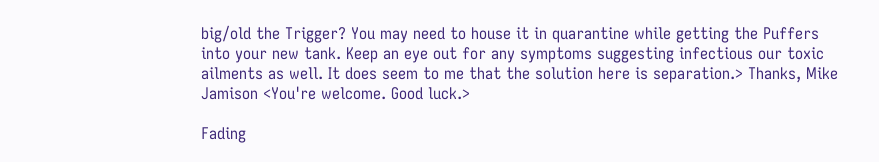big/old the Trigger? You may need to house it in quarantine while getting the Puffers into your new tank. Keep an eye out for any symptoms suggesting infectious our toxic ailments as well. It does seem to me that the solution here is separation.> Thanks, Mike Jamison <You're welcome. Good luck.>

Fading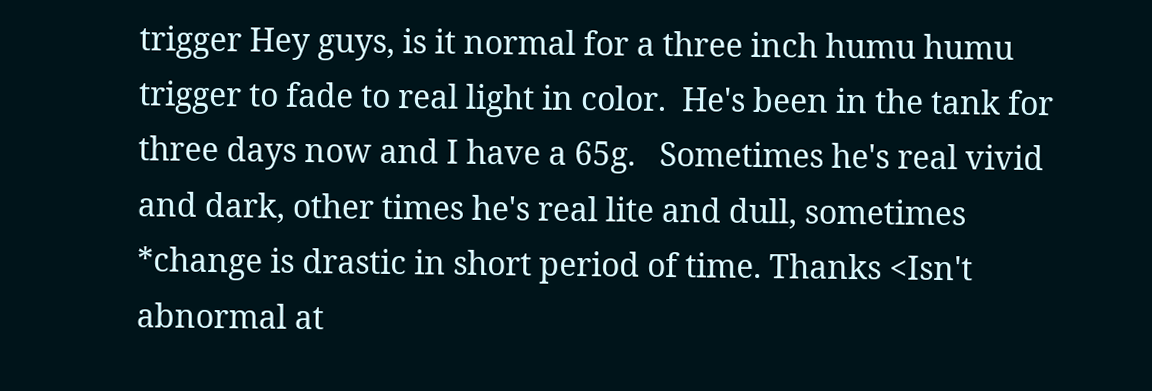trigger Hey guys, is it normal for a three inch humu humu trigger to fade to real light in color.  He's been in the tank for three days now and I have a 65g.   Sometimes he's real vivid and dark, other times he's real lite and dull, sometimes *change is drastic in short period of time. Thanks <Isn't abnormal at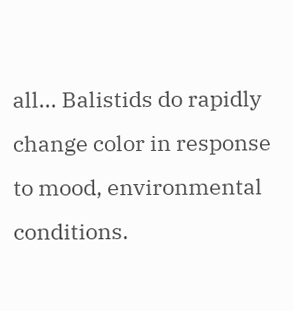all... Balistids do rapidly change color in response to mood, environmental conditions.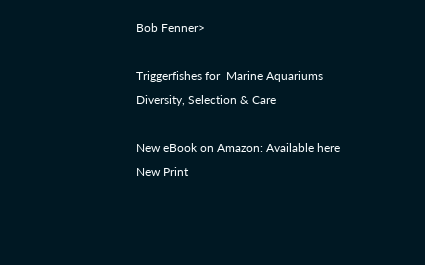Bob Fenner>

Triggerfishes for  Marine Aquariums
Diversity, Selection & Care

New eBook on Amazon: Available here
New Print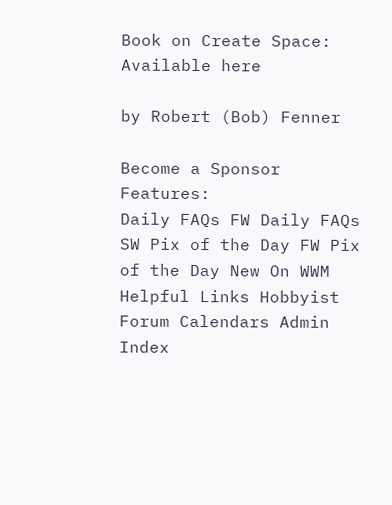Book on Create Space: Available here

by Robert (Bob) Fenner

Become a Sponsor Features:
Daily FAQs FW Daily FAQs SW Pix of the Day FW Pix of the Day New On WWM
Helpful Links Hobbyist Forum Calendars Admin Index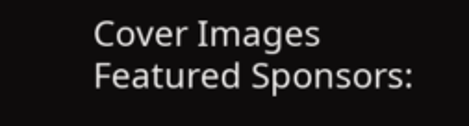Cover Images
Featured Sponsors: